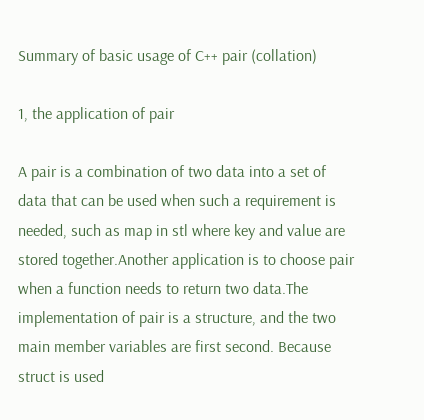Summary of basic usage of C++ pair (collation)

1, the application of pair

A pair is a combination of two data into a set of data that can be used when such a requirement is needed, such as map in stl where key and value are stored together.Another application is to choose pair when a function needs to return two data.The implementation of pair is a structure, and the two main member variables are first second. Because struct is used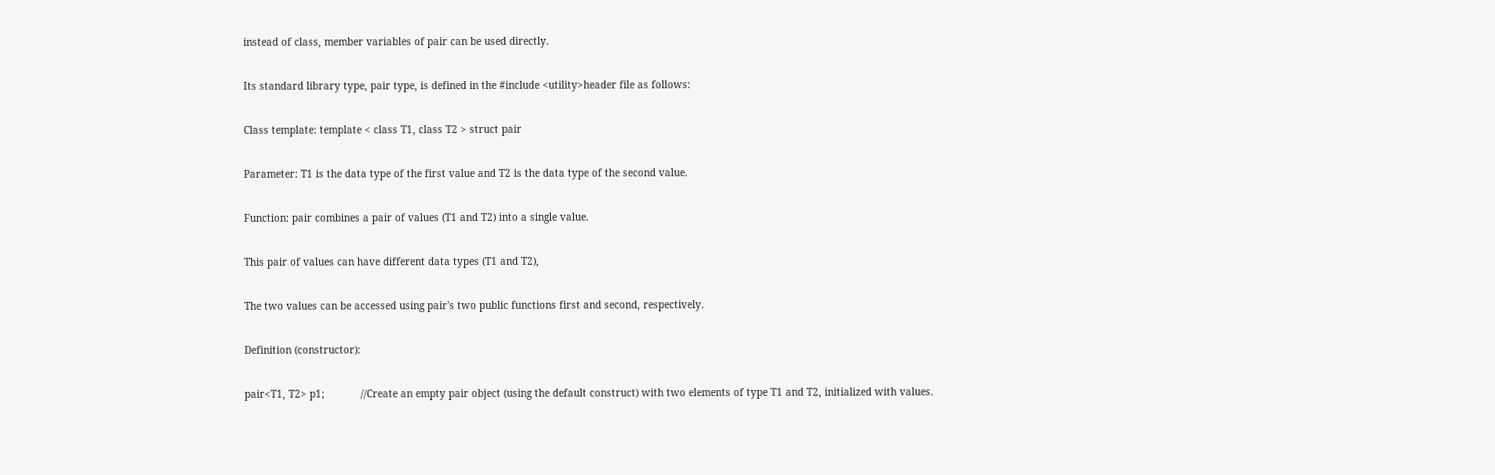instead of class, member variables of pair can be used directly.

Its standard library type, pair type, is defined in the #include <utility>header file as follows:

Class template: template < class T1, class T2 > struct pair

Parameter: T1 is the data type of the first value and T2 is the data type of the second value.

Function: pair combines a pair of values (T1 and T2) into a single value.

This pair of values can have different data types (T1 and T2),

The two values can be accessed using pair's two public functions first and second, respectively.

Definition (constructor):

pair<T1, T2> p1;            //Create an empty pair object (using the default construct) with two elements of type T1 and T2, initialized with values.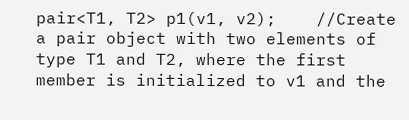pair<T1, T2> p1(v1, v2);    //Create a pair object with two elements of type T1 and T2, where the first member is initialized to v1 and the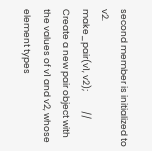second member is initialized to v2.
make_pair(v1, v2);          // Create a new pair object with the values of v1 and v2, whose element types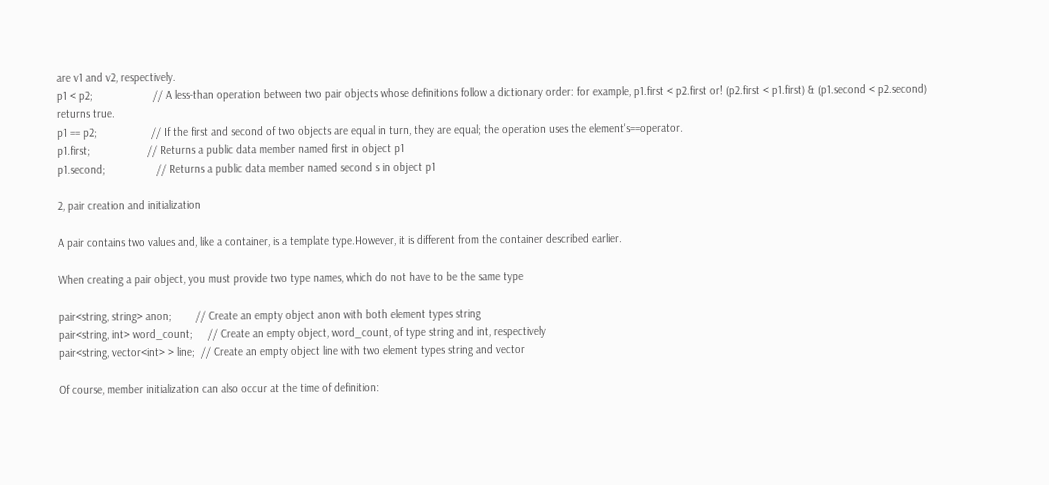are v1 and v2, respectively.
p1 < p2;                    // A less-than operation between two pair objects whose definitions follow a dictionary order: for example, p1.first < p2.first or! (p2.first < p1.first) & (p1.second < p2.second) returns true.
p1 == p2;                  // If the first and second of two objects are equal in turn, they are equal; the operation uses the element's==operator.
p1.first;                   // Returns a public data member named first in object p1
p1.second;                 // Returns a public data member named second s in object p1

2, pair creation and initialization

A pair contains two values and, like a container, is a template type.However, it is different from the container described earlier.

When creating a pair object, you must provide two type names, which do not have to be the same type

pair<string, string> anon;        // Create an empty object anon with both element types string
pair<string, int> word_count;     // Create an empty object, word_count, of type string and int, respectively
pair<string, vector<int> > line;  // Create an empty object line with two element types string and vector

Of course, member initialization can also occur at the time of definition: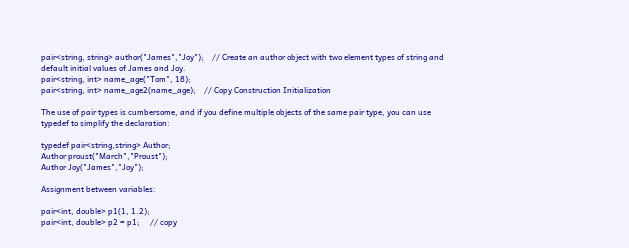pair<string, string> author("James","Joy");    // Create an author object with two element types of string and default initial values of James and Joy.
pair<string, int> name_age("Tom", 18);
pair<string, int> name_age2(name_age);    // Copy Construction Initialization

The use of pair types is cumbersome, and if you define multiple objects of the same pair type, you can use typedef to simplify the declaration:

typedef pair<string,string> Author;
Author proust("March","Proust");
Author Joy("James","Joy");

Assignment between variables:

pair<int, double> p1(1, 1.2);
pair<int, double> p2 = p1;     // copy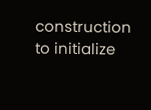construction to initialize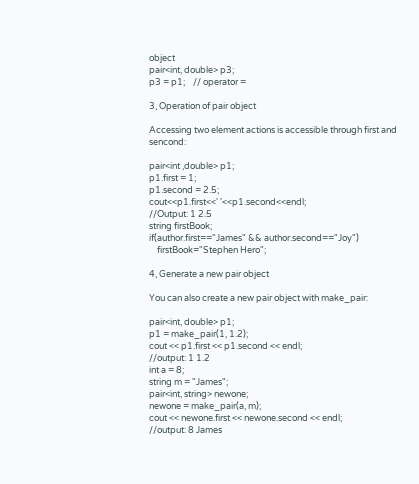object
pair<int, double> p3;
p3 = p1;    // operator =

3, Operation of pair object

Accessing two element actions is accessible through first and sencond:

pair<int ,double> p1;
p1.first = 1;
p1.second = 2.5;
cout<<p1.first<<' '<<p1.second<<endl;
//Output: 1 2.5
string firstBook;
if(author.first=="James" && author.second=="Joy")
    firstBook="Stephen Hero";

4, Generate a new pair object

You can also create a new pair object with make_pair:

pair<int, double> p1;
p1 = make_pair(1, 1.2);
cout << p1.first << p1.second << endl;
//output: 1 1.2
int a = 8;
string m = "James";
pair<int, string> newone;
newone = make_pair(a, m);
cout << newone.first << newone.second << endl;
//output: 8 James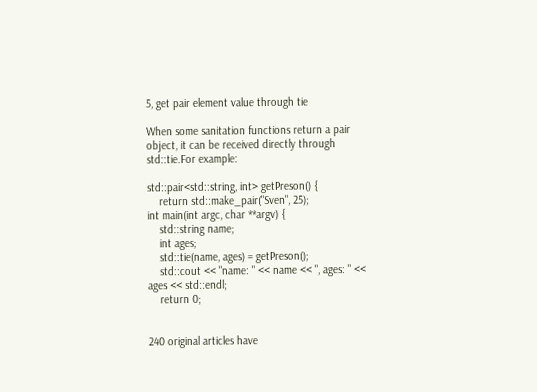5, get pair element value through tie

When some sanitation functions return a pair object, it can be received directly through std::tie.For example:

std::pair<std::string, int> getPreson() {
    return std::make_pair("Sven", 25);
int main(int argc, char **argv) {
    std::string name;
    int ages;
    std::tie(name, ages) = getPreson();
    std::cout << "name: " << name << ", ages: " << ages << std::endl;
    return 0;


240 original articles have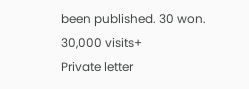been published. 30 won. 30,000 visits+
Private letter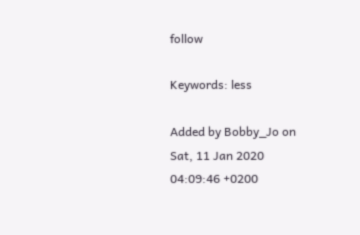follow

Keywords: less

Added by Bobby_Jo on Sat, 11 Jan 2020 04:09:46 +0200